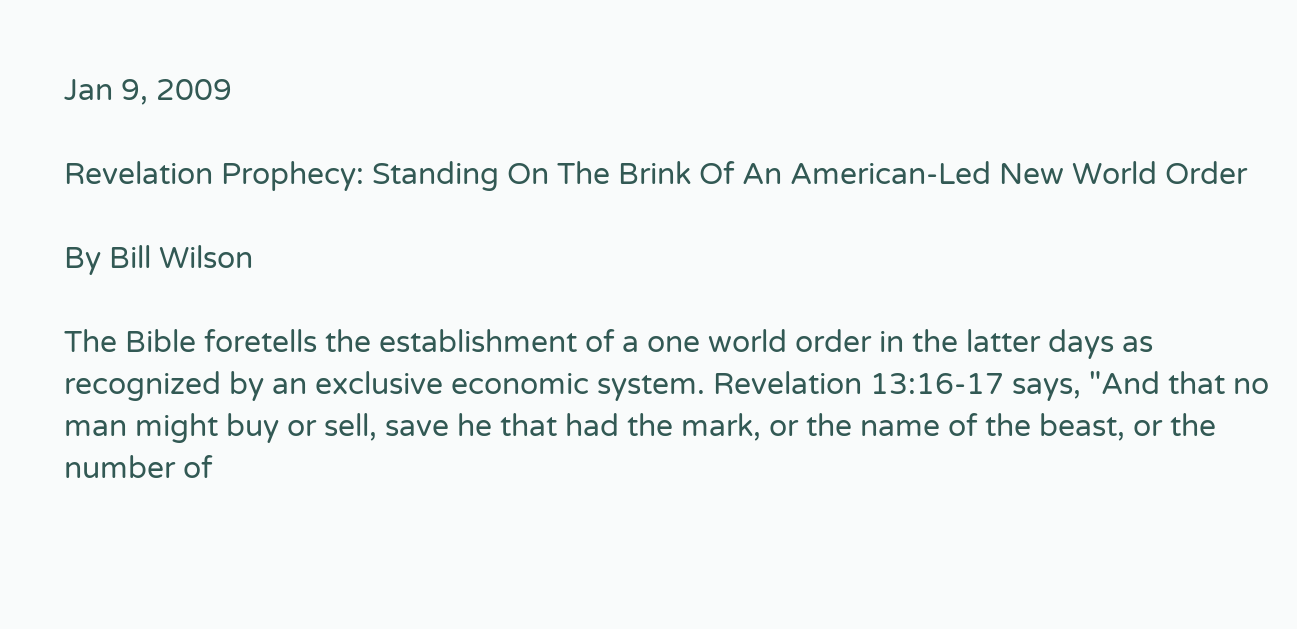Jan 9, 2009

Revelation Prophecy: Standing On The Brink Of An American-Led New World Order

By Bill Wilson

The Bible foretells the establishment of a one world order in the latter days as recognized by an exclusive economic system. Revelation 13:16-17 says, "And that no man might buy or sell, save he that had the mark, or the name of the beast, or the number of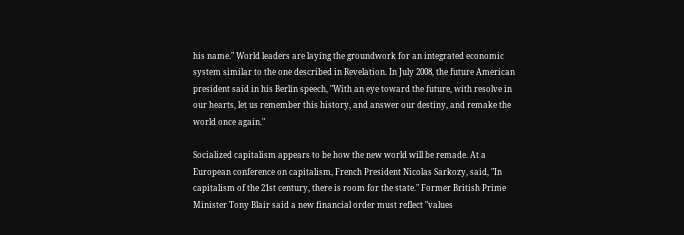his name." World leaders are laying the groundwork for an integrated economic system similar to the one described in Revelation. In July 2008, the future American president said in his Berlin speech, "With an eye toward the future, with resolve in our hearts, let us remember this history, and answer our destiny, and remake the world once again."

Socialized capitalism appears to be how the new world will be remade. At a European conference on capitalism, French President Nicolas Sarkozy, said, "In capitalism of the 21st century, there is room for the state." Former British Prime Minister Tony Blair said a new financial order must reflect "values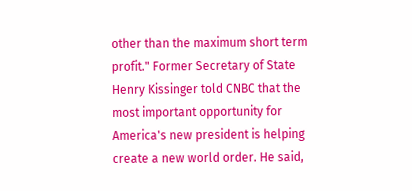other than the maximum short term profit." Former Secretary of State Henry Kissinger told CNBC that the most important opportunity for America's new president is helping create a new world order. He said,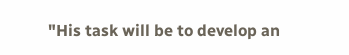"His task will be to develop an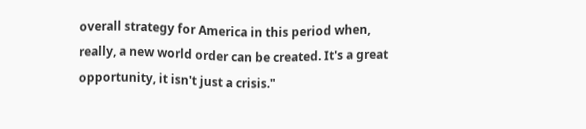overall strategy for America in this period when, really, a new world order can be created. It's a great opportunity, it isn't just a crisis."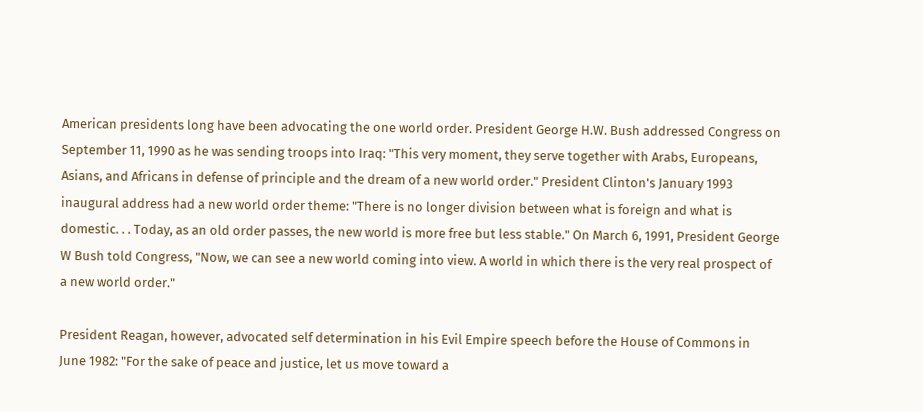American presidents long have been advocating the one world order. President George H.W. Bush addressed Congress on September 11, 1990 as he was sending troops into Iraq: "This very moment, they serve together with Arabs, Europeans, Asians, and Africans in defense of principle and the dream of a new world order." President Clinton's January 1993 inaugural address had a new world order theme: "There is no longer division between what is foreign and what is domestic. . . Today, as an old order passes, the new world is more free but less stable." On March 6, 1991, President George W Bush told Congress, "Now, we can see a new world coming into view. A world in which there is the very real prospect of a new world order."

President Reagan, however, advocated self determination in his Evil Empire speech before the House of Commons in June 1982: "For the sake of peace and justice, let us move toward a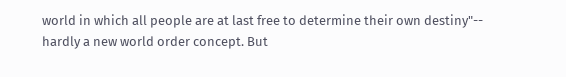world in which all people are at last free to determine their own destiny"-- hardly a new world order concept. But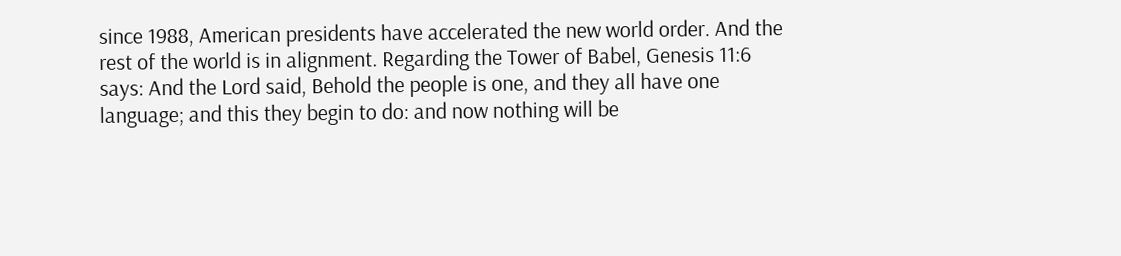since 1988, American presidents have accelerated the new world order. And the rest of the world is in alignment. Regarding the Tower of Babel, Genesis 11:6 says: And the Lord said, Behold the people is one, and they all have one language; and this they begin to do: and now nothing will be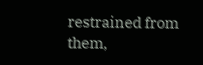restrained from them,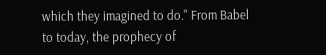which they imagined to do." From Babel to today, the prophecy of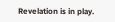Revelation is in play.